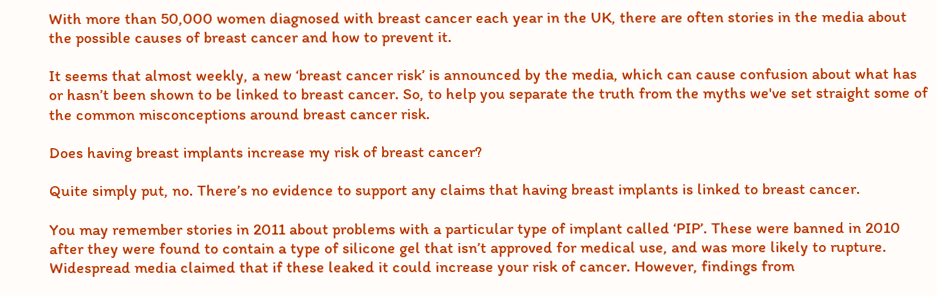With more than 50,000 women diagnosed with breast cancer each year in the UK, there are often stories in the media about the possible causes of breast cancer and how to prevent it.

It seems that almost weekly, a new ‘breast cancer risk’ is announced by the media, which can cause confusion about what has or hasn’t been shown to be linked to breast cancer. So, to help you separate the truth from the myths we've set straight some of the common misconceptions around breast cancer risk.

Does having breast implants increase my risk of breast cancer?

Quite simply put, no. There’s no evidence to support any claims that having breast implants is linked to breast cancer.

You may remember stories in 2011 about problems with a particular type of implant called ‘PIP’. These were banned in 2010 after they were found to contain a type of silicone gel that isn’t approved for medical use, and was more likely to rupture. Widespread media claimed that if these leaked it could increase your risk of cancer. However, findings from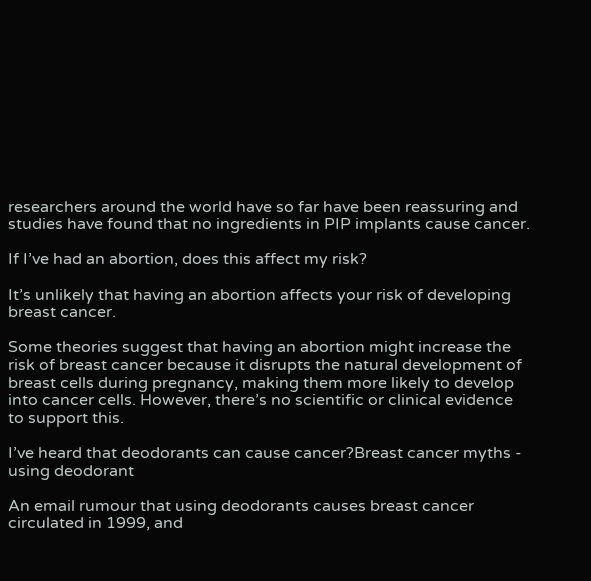researchers around the world have so far have been reassuring and studies have found that no ingredients in PIP implants cause cancer.

If I’ve had an abortion, does this affect my risk?

It’s unlikely that having an abortion affects your risk of developing breast cancer.

Some theories suggest that having an abortion might increase the risk of breast cancer because it disrupts the natural development of breast cells during pregnancy, making them more likely to develop into cancer cells. However, there’s no scientific or clinical evidence to support this.

I’ve heard that deodorants can cause cancer?Breast cancer myths - using deodorant

An email rumour that using deodorants causes breast cancer circulated in 1999, and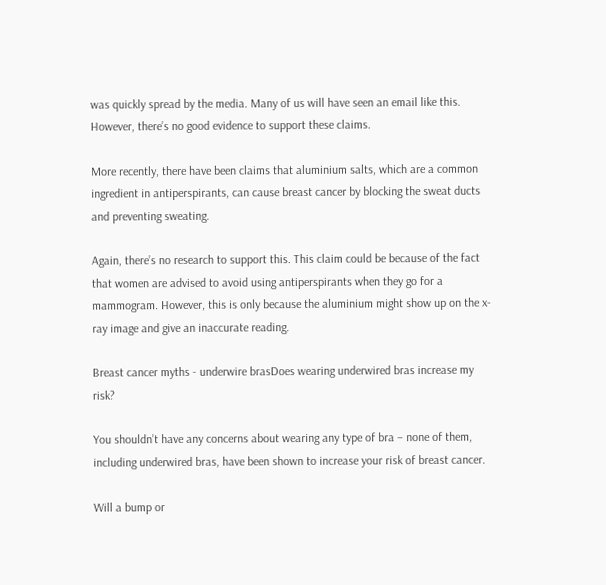was quickly spread by the media. Many of us will have seen an email like this. However, there’s no good evidence to support these claims.

More recently, there have been claims that aluminium salts, which are a common ingredient in antiperspirants, can cause breast cancer by blocking the sweat ducts and preventing sweating.

Again, there’s no research to support this. This claim could be because of the fact that women are advised to avoid using antiperspirants when they go for a mammogram. However, this is only because the aluminium might show up on the x-ray image and give an inaccurate reading.

Breast cancer myths - underwire brasDoes wearing underwired bras increase my risk?

You shouldn’t have any concerns about wearing any type of bra – none of them, including underwired bras, have been shown to increase your risk of breast cancer.

Will a bump or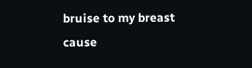bruise to my breast cause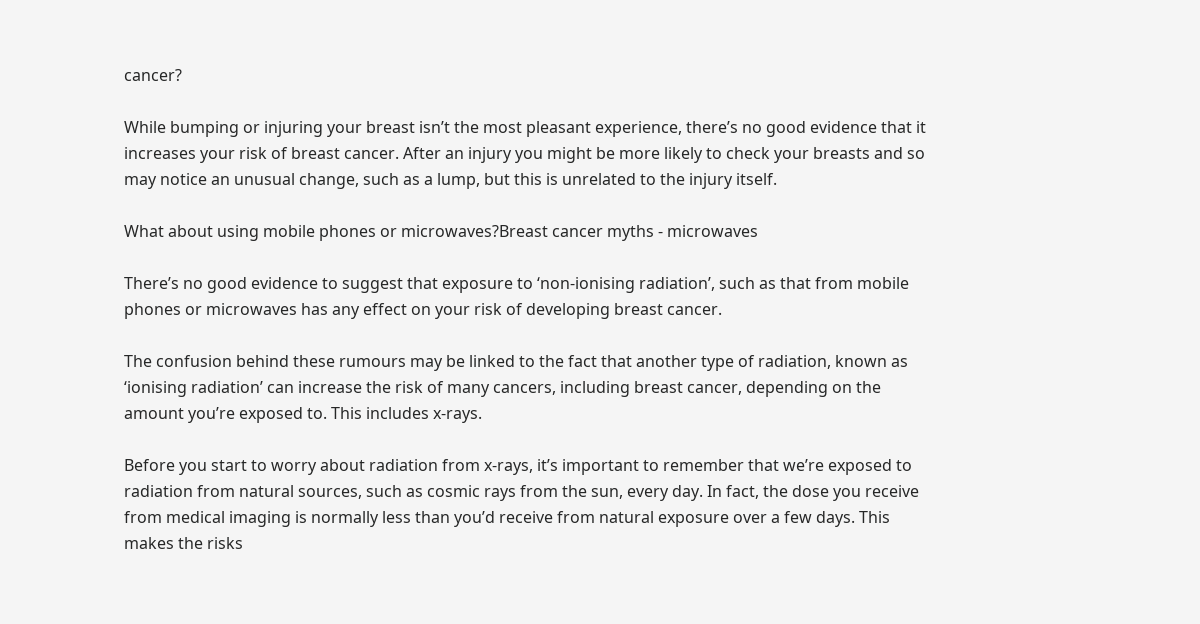cancer?

While bumping or injuring your breast isn’t the most pleasant experience, there’s no good evidence that it increases your risk of breast cancer. After an injury you might be more likely to check your breasts and so may notice an unusual change, such as a lump, but this is unrelated to the injury itself.

What about using mobile phones or microwaves?Breast cancer myths - microwaves

There’s no good evidence to suggest that exposure to ‘non-ionising radiation’, such as that from mobile phones or microwaves has any effect on your risk of developing breast cancer.

The confusion behind these rumours may be linked to the fact that another type of radiation, known as ‘ionising radiation’ can increase the risk of many cancers, including breast cancer, depending on the amount you’re exposed to. This includes x-rays.

Before you start to worry about radiation from x-rays, it’s important to remember that we’re exposed to radiation from natural sources, such as cosmic rays from the sun, every day. In fact, the dose you receive from medical imaging is normally less than you’d receive from natural exposure over a few days. This makes the risks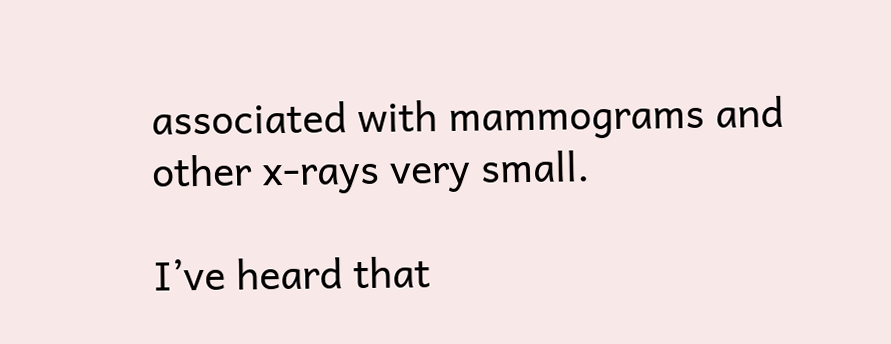associated with mammograms and other x-rays very small.

I’ve heard that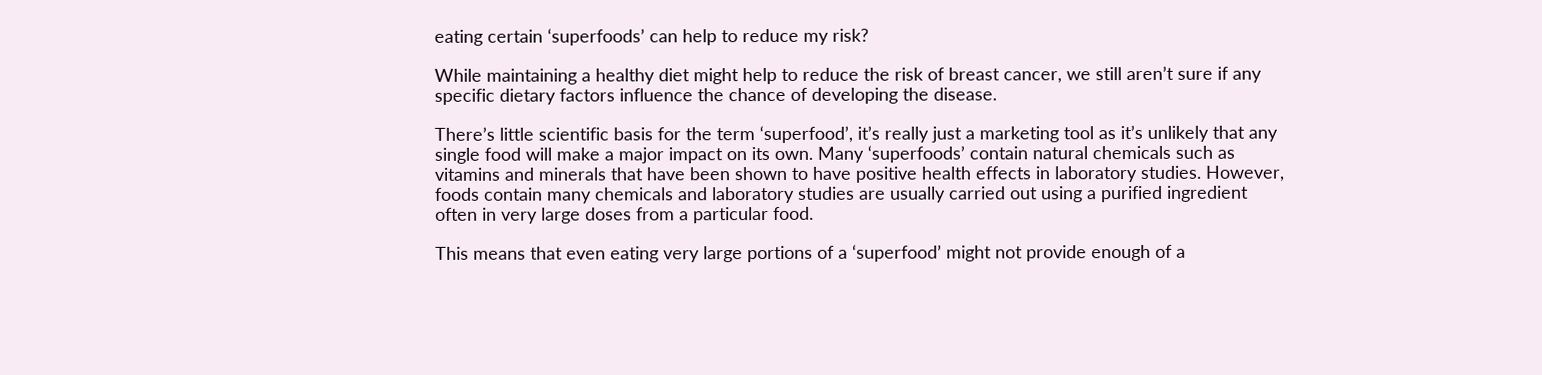eating certain ‘superfoods’ can help to reduce my risk?

While maintaining a healthy diet might help to reduce the risk of breast cancer, we still aren’t sure if any specific dietary factors influence the chance of developing the disease.

There’s little scientific basis for the term ‘superfood’, it’s really just a marketing tool as it’s unlikely that any single food will make a major impact on its own. Many ‘superfoods’ contain natural chemicals such as vitamins and minerals that have been shown to have positive health effects in laboratory studies. However, foods contain many chemicals and laboratory studies are usually carried out using a purified ingredient often in very large doses from a particular food.

This means that even eating very large portions of a ‘superfood’ might not provide enough of a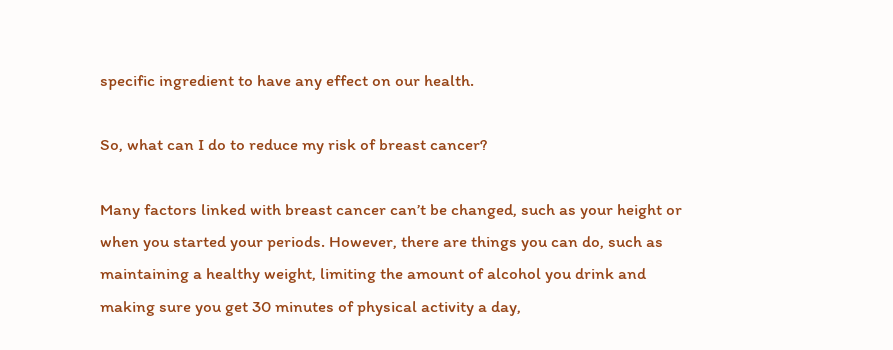specific ingredient to have any effect on our health.

So, what can I do to reduce my risk of breast cancer?

Many factors linked with breast cancer can’t be changed, such as your height or when you started your periods. However, there are things you can do, such as maintaining a healthy weight, limiting the amount of alcohol you drink and making sure you get 30 minutes of physical activity a day,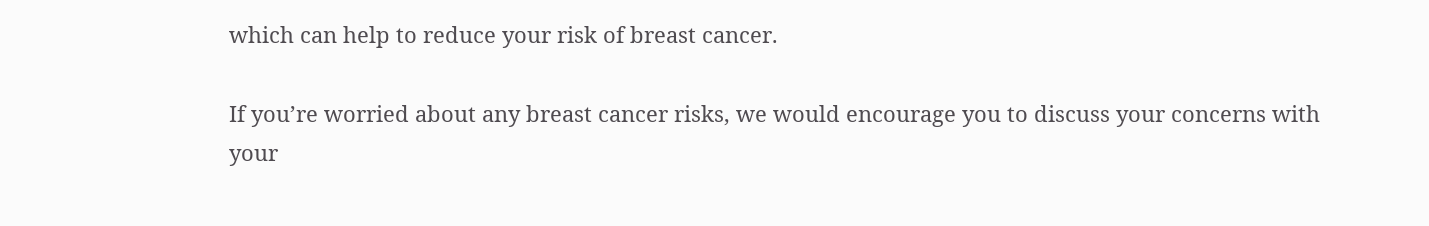which can help to reduce your risk of breast cancer.

If you’re worried about any breast cancer risks, we would encourage you to discuss your concerns with your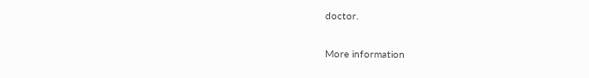doctor.

More information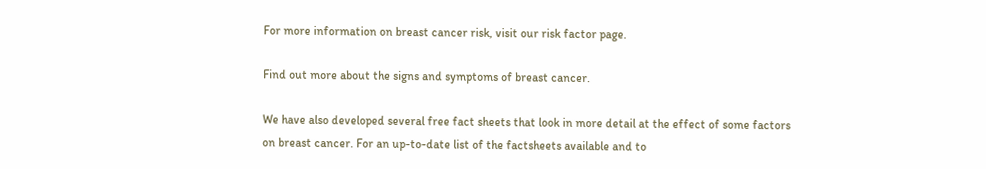For more information on breast cancer risk, visit our risk factor page.

Find out more about the signs and symptoms of breast cancer.

We have also developed several free fact sheets that look in more detail at the effect of some factors on breast cancer. For an up-to-date list of the factsheets available and to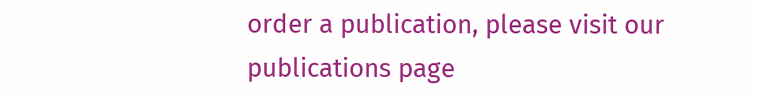order a publication, please visit our publications page